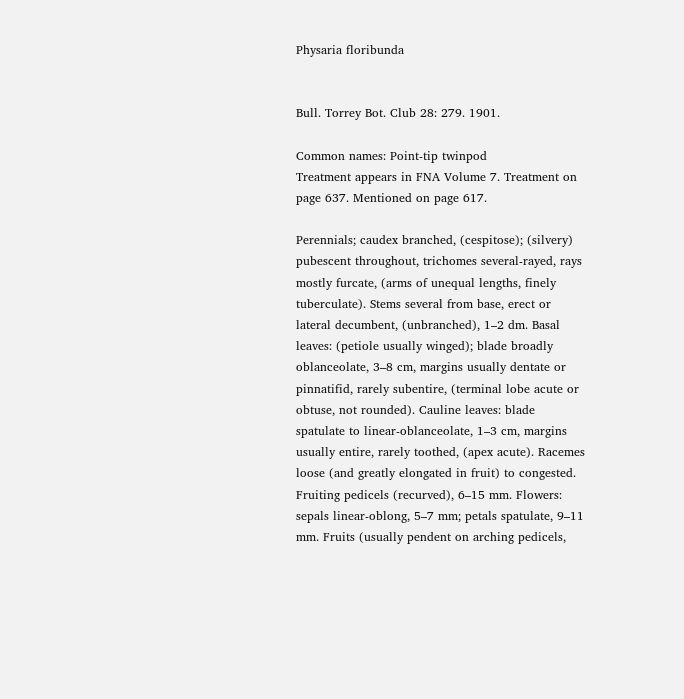Physaria floribunda


Bull. Torrey Bot. Club 28: 279. 1901.

Common names: Point-tip twinpod
Treatment appears in FNA Volume 7. Treatment on page 637. Mentioned on page 617.

Perennials; caudex branched, (cespitose); (silvery) pubescent throughout, trichomes several-rayed, rays mostly furcate, (arms of unequal lengths, finely tuberculate). Stems several from base, erect or lateral decumbent, (unbranched), 1–2 dm. Basal leaves: (petiole usually winged); blade broadly oblanceolate, 3–8 cm, margins usually dentate or pinnatifid, rarely subentire, (terminal lobe acute or obtuse, not rounded). Cauline leaves: blade spatulate to linear-oblanceolate, 1–3 cm, margins usually entire, rarely toothed, (apex acute). Racemes loose (and greatly elongated in fruit) to congested. Fruiting pedicels (recurved), 6–15 mm. Flowers: sepals linear-oblong, 5–7 mm; petals spatulate, 9–11 mm. Fruits (usually pendent on arching pedicels,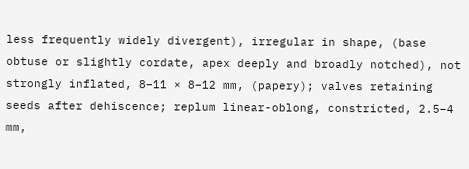less frequently widely divergent), irregular in shape, (base obtuse or slightly cordate, apex deeply and broadly notched), not strongly inflated, 8–11 × 8–12 mm, (papery); valves retaining seeds after dehiscence; replum linear-oblong, constricted, 2.5–4 mm,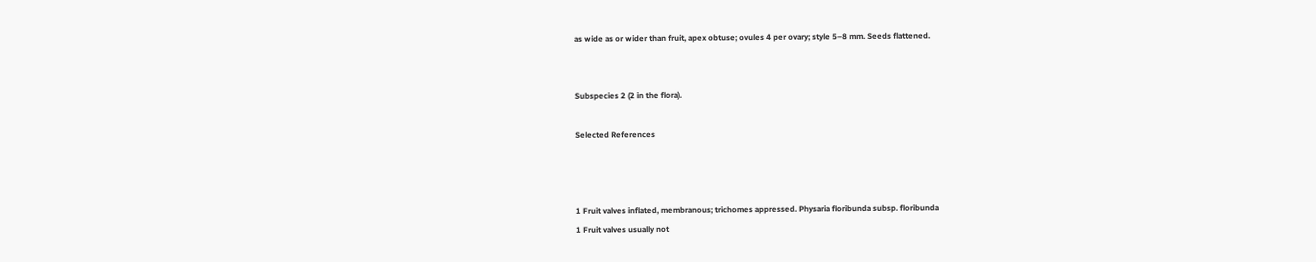as wide as or wider than fruit, apex obtuse; ovules 4 per ovary; style 5–8 mm. Seeds flattened.


Subspecies 2 (2 in the flora).

Selected References



1 Fruit valves inflated, membranous; trichomes appressed. Physaria floribunda subsp. floribunda
1 Fruit valves usually not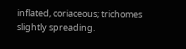inflated, coriaceous; trichomes slightly spreading.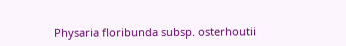Physaria floribunda subsp. osterhoutii